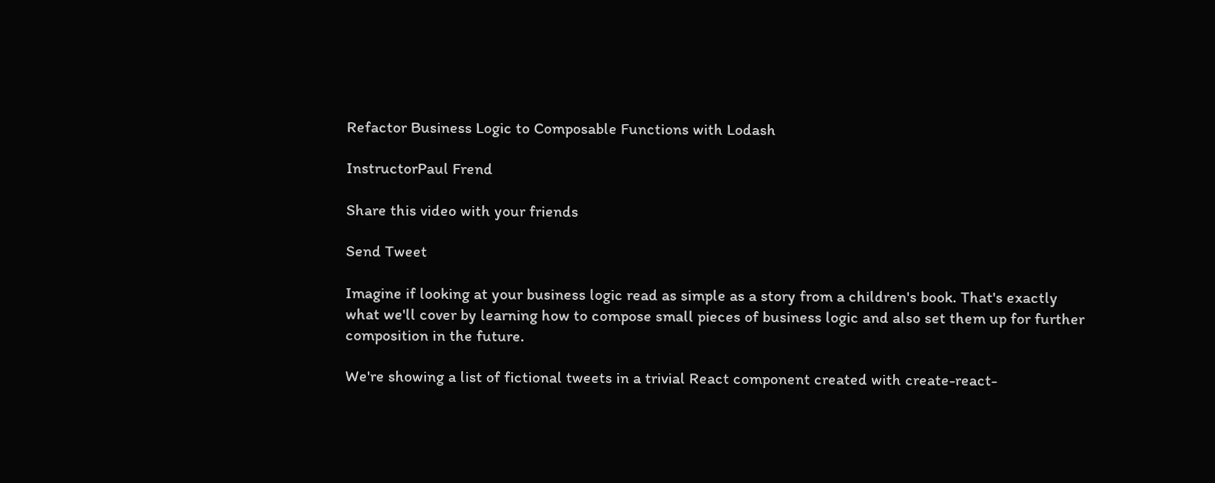Refactor Business Logic to Composable Functions with Lodash

InstructorPaul Frend

Share this video with your friends

Send Tweet

Imagine if looking at your business logic read as simple as a story from a children's book. That's exactly what we'll cover by learning how to compose small pieces of business logic and also set them up for further composition in the future.

We're showing a list of fictional tweets in a trivial React component created with create-react-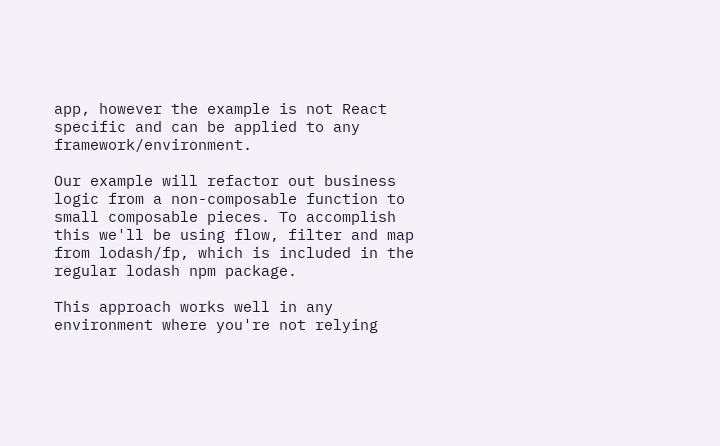app, however the example is not React specific and can be applied to any framework/environment.

Our example will refactor out business logic from a non-composable function to small composable pieces. To accomplish this we'll be using flow, filter and map from lodash/fp, which is included in the regular lodash npm package.

This approach works well in any environment where you're not relying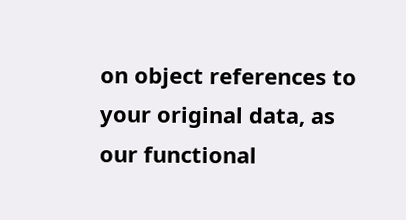on object references to your original data, as our functional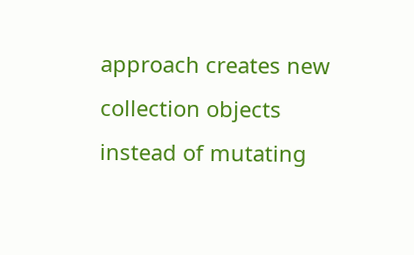approach creates new collection objects instead of mutating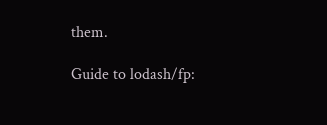them.

Guide to lodash/fp: